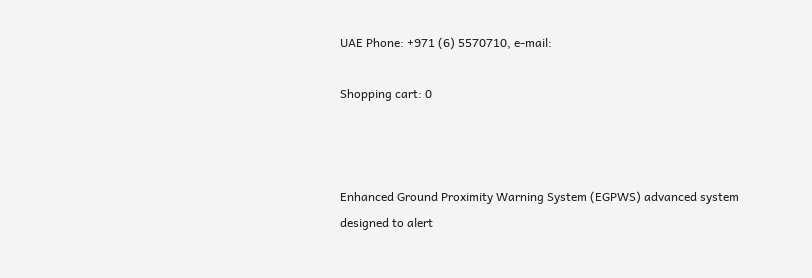UAE Phone: +971 (6) 5570710, e-mail:

Shopping cart: 0



Enhanced Ground Proximity Warning System (EGPWS) advanced system designed to alert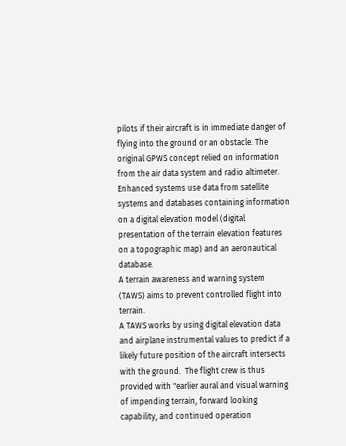pilots if their aircraft is in immediate danger of flying into the ground or an obstacle. The original GPWS concept relied on information from the air data system and radio altimeter. Enhanced systems use data from satellite systems and databases containing information on a digital elevation model (digital presentation of the terrain elevation features on a topographic map) and an aeronautical database.
A terrain awareness and warning system (TAWS) aims to prevent controlled flight into terrain.
A TAWS works by using digital elevation data and airplane instrumental values to predict if a likely future position of the aircraft intersects with the ground.  The flight crew is thus provided with "earlier aural and visual warning of impending terrain, forward looking capability, and continued operation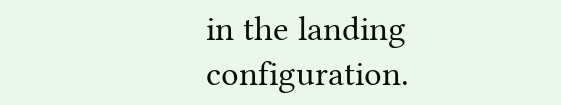in the landing configuration.